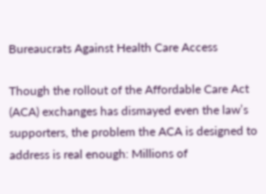Bureaucrats Against Health Care Access

Though the rollout of the Affordable Care Act (ACA) exchanges has dismayed even the law’s supporters, the problem the ACA is designed to address is real enough: Millions of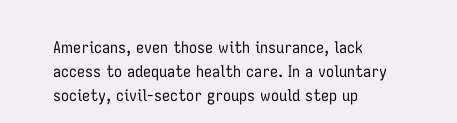Americans, even those with insurance, lack access to adequate health care. In a voluntary society, civil-sector groups would step up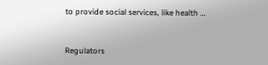to provide social services, like health …


Regulators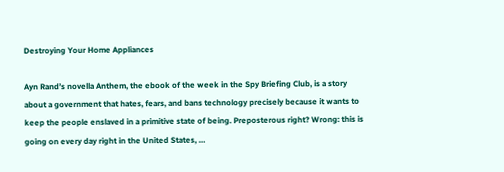Destroying Your Home Appliances

Ayn Rand’s novella Anthem, the ebook of the week in the Spy Briefing Club, is a story about a government that hates, fears, and bans technology precisely because it wants to keep the people enslaved in a primitive state of being. Preposterous right? Wrong: this is going on every day right in the United States, …